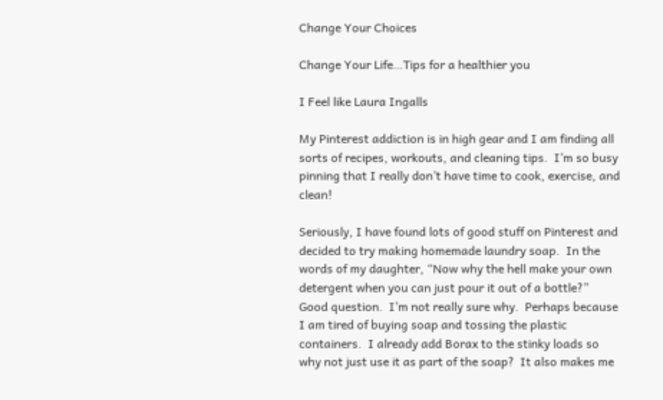Change Your Choices

Change Your Life…Tips for a healthier you

I Feel like Laura Ingalls

My Pinterest addiction is in high gear and I am finding all sorts of recipes, workouts, and cleaning tips.  I’m so busy pinning that I really don’t have time to cook, exercise, and clean!

Seriously, I have found lots of good stuff on Pinterest and decided to try making homemade laundry soap.  In the words of my daughter, “Now why the hell make your own detergent when you can just pour it out of a bottle?”  Good question.  I’m not really sure why.  Perhaps because I am tired of buying soap and tossing the plastic containers.  I already add Borax to the stinky loads so why not just use it as part of the soap?  It also makes me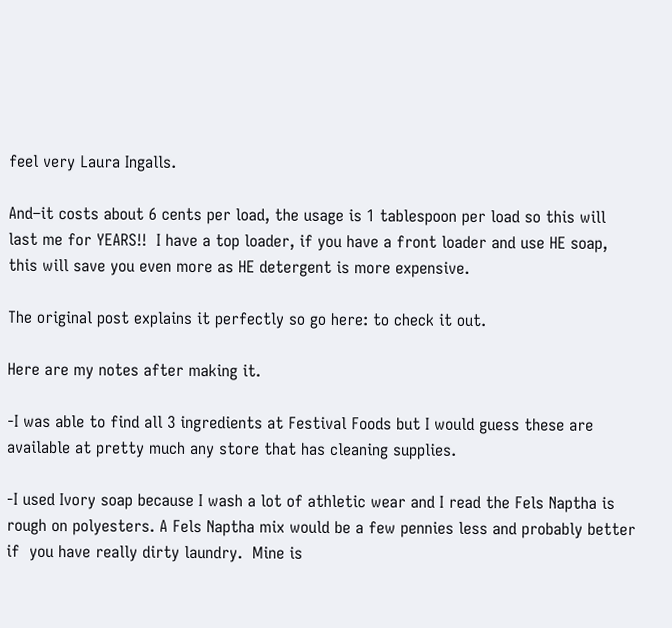feel very Laura Ingalls.

And–it costs about 6 cents per load, the usage is 1 tablespoon per load so this will last me for YEARS!!  I have a top loader, if you have a front loader and use HE soap, this will save you even more as HE detergent is more expensive.

The original post explains it perfectly so go here: to check it out.

Here are my notes after making it.

-I was able to find all 3 ingredients at Festival Foods but I would guess these are available at pretty much any store that has cleaning supplies.

-I used Ivory soap because I wash a lot of athletic wear and I read the Fels Naptha is rough on polyesters. A Fels Naptha mix would be a few pennies less and probably better if  you have really dirty laundry.  Mine is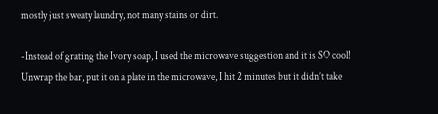mostly just sweaty laundry, not many stains or dirt.

-Instead of grating the Ivory soap, I used the microwave suggestion and it is SO cool!  Unwrap the bar, put it on a plate in the microwave, I hit 2 minutes but it didn’t take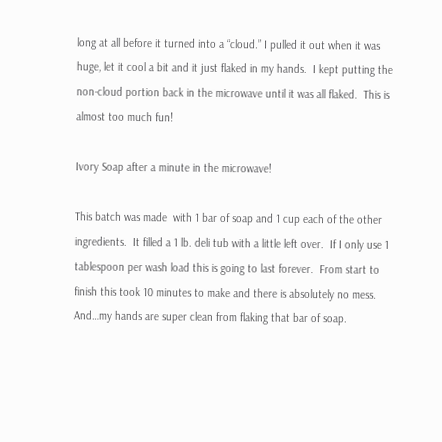long at all before it turned into a “cloud.” I pulled it out when it was huge, let it cool a bit and it just flaked in my hands.  I kept putting the non-cloud portion back in the microwave until it was all flaked.  This is almost too much fun!

Ivory Soap after a minute in the microwave!

This batch was made  with 1 bar of soap and 1 cup each of the other ingredients.  It filled a 1 lb. deli tub with a little left over.  If I only use 1 tablespoon per wash load this is going to last forever.  From start to finish this took 10 minutes to make and there is absolutely no mess.  And…my hands are super clean from flaking that bar of soap.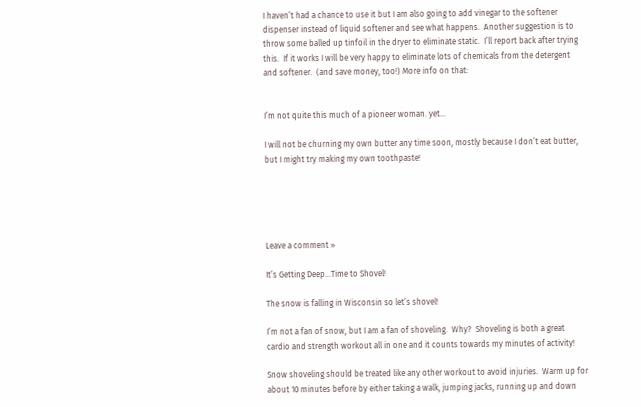I haven’t had a chance to use it but I am also going to add vinegar to the softener dispenser instead of liquid softener and see what happens.  Another suggestion is to throw some balled up tinfoil in the dryer to eliminate static.  I’ll report back after trying this.  If it works I will be very happy to eliminate lots of chemicals from the detergent and softener.  (and save money, too!) More info on that:


I’m not quite this much of a pioneer woman. yet…

I will not be churning my own butter any time soon, mostly because I don’t eat butter, but I might try making my own toothpaste!





Leave a comment »

It’s Getting Deep…Time to Shovel!

The snow is falling in Wisconsin so let’s shovel!

I’m not a fan of snow, but I am a fan of shoveling.  Why?  Shoveling is both a great cardio and strength workout all in one and it counts towards my minutes of activity!

Snow shoveling should be treated like any other workout to avoid injuries.  Warm up for about 10 minutes before by either taking a walk, jumping jacks, running up and down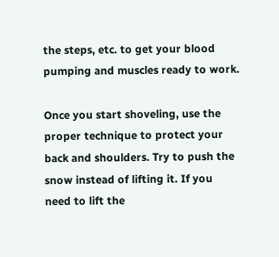the steps, etc. to get your blood pumping and muscles ready to work.

Once you start shoveling, use the proper technique to protect your back and shoulders. Try to push the snow instead of lifting it. If you need to lift the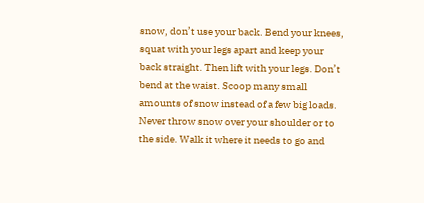snow, don’t use your back. Bend your knees, squat with your legs apart and keep your back straight. Then lift with your legs. Don’t bend at the waist. Scoop many small amounts of snow instead of a few big loads. Never throw snow over your shoulder or to the side. Walk it where it needs to go and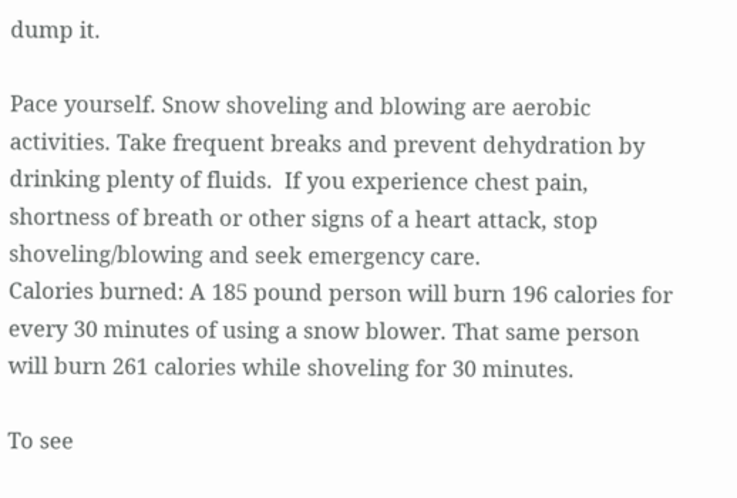dump it.

Pace yourself. Snow shoveling and blowing are aerobic activities. Take frequent breaks and prevent dehydration by drinking plenty of fluids.  If you experience chest pain, shortness of breath or other signs of a heart attack, stop shoveling/blowing and seek emergency care.
Calories burned: A 185 pound person will burn 196 calories for every 30 minutes of using a snow blower. That same person will burn 261 calories while shoveling for 30 minutes.

To see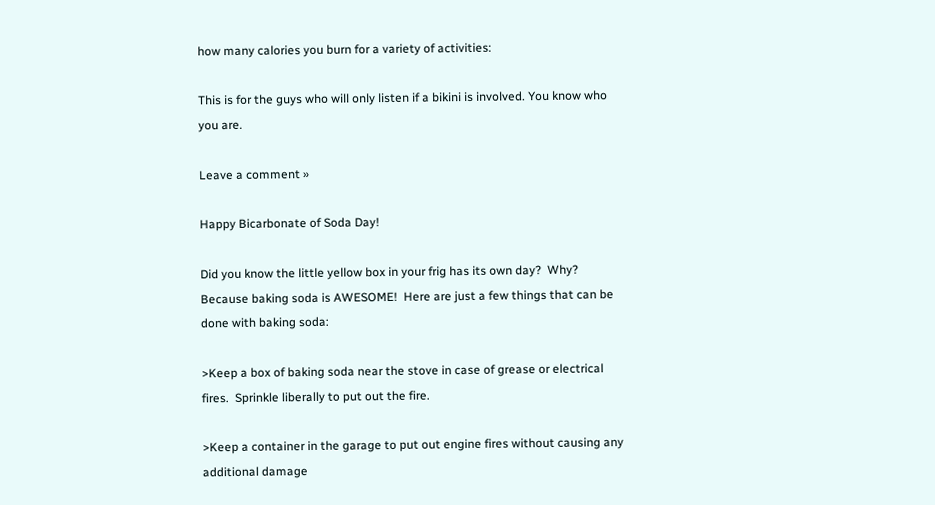how many calories you burn for a variety of activities:

This is for the guys who will only listen if a bikini is involved. You know who you are.

Leave a comment »

Happy Bicarbonate of Soda Day!

Did you know the little yellow box in your frig has its own day?  Why?  Because baking soda is AWESOME!  Here are just a few things that can be done with baking soda:

>Keep a box of baking soda near the stove in case of grease or electrical fires.  Sprinkle liberally to put out the fire.

>Keep a container in the garage to put out engine fires without causing any additional damage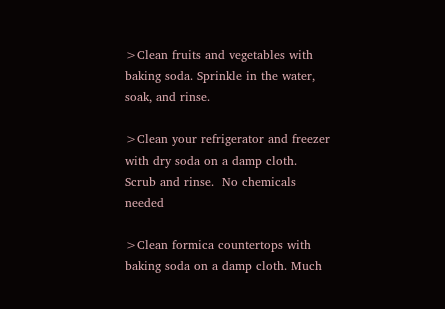>Clean fruits and vegetables with baking soda. Sprinkle in the water, soak, and rinse.

>Clean your refrigerator and freezer with dry soda on a damp cloth. Scrub and rinse.  No chemicals needed

>Clean formica countertops with baking soda on a damp cloth. Much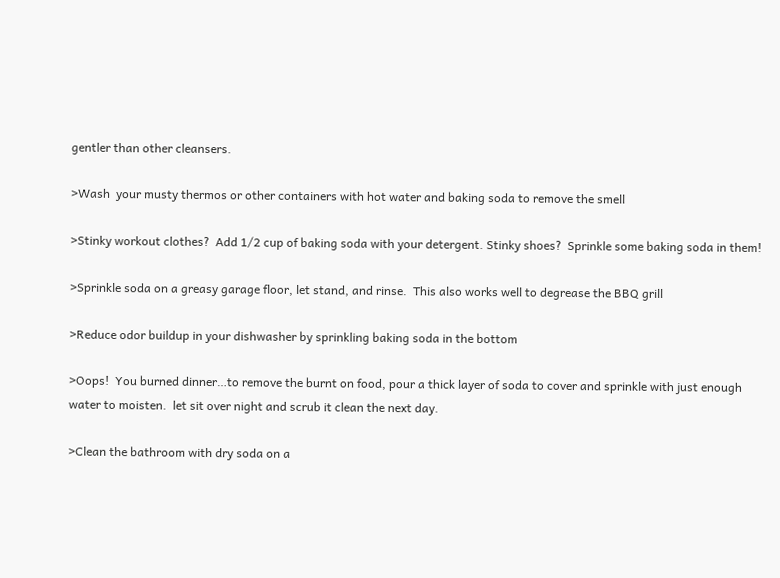gentler than other cleansers.

>Wash  your musty thermos or other containers with hot water and baking soda to remove the smell

>Stinky workout clothes?  Add 1/2 cup of baking soda with your detergent. Stinky shoes?  Sprinkle some baking soda in them!

>Sprinkle soda on a greasy garage floor, let stand, and rinse.  This also works well to degrease the BBQ grill

>Reduce odor buildup in your dishwasher by sprinkling baking soda in the bottom

>Oops!  You burned dinner…to remove the burnt on food, pour a thick layer of soda to cover and sprinkle with just enough water to moisten.  let sit over night and scrub it clean the next day.

>Clean the bathroom with dry soda on a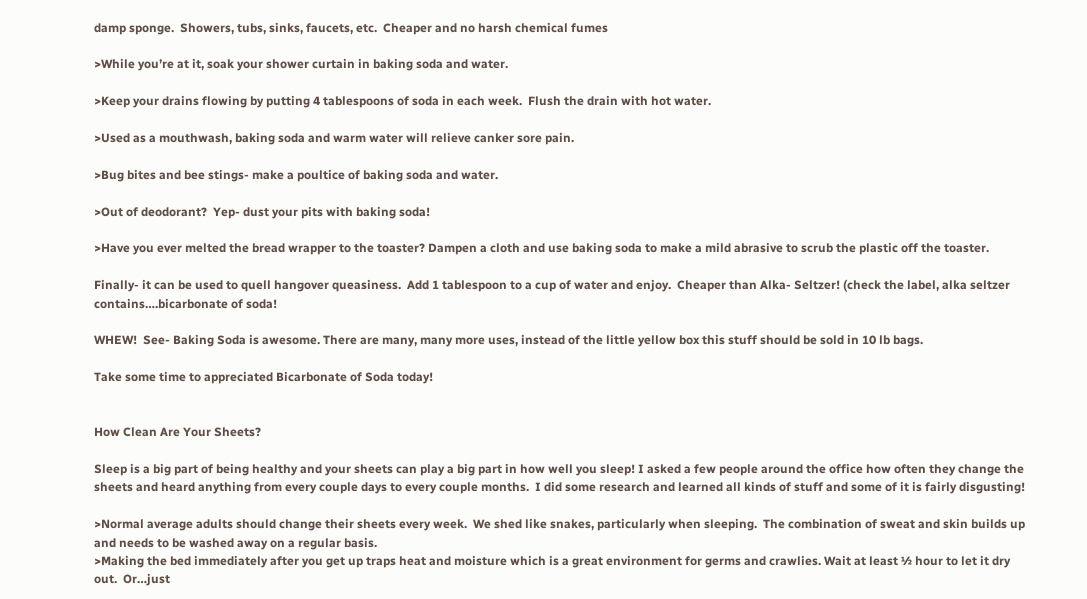damp sponge.  Showers, tubs, sinks, faucets, etc.  Cheaper and no harsh chemical fumes

>While you’re at it, soak your shower curtain in baking soda and water.

>Keep your drains flowing by putting 4 tablespoons of soda in each week.  Flush the drain with hot water.

>Used as a mouthwash, baking soda and warm water will relieve canker sore pain.

>Bug bites and bee stings- make a poultice of baking soda and water.

>Out of deodorant?  Yep- dust your pits with baking soda!

>Have you ever melted the bread wrapper to the toaster? Dampen a cloth and use baking soda to make a mild abrasive to scrub the plastic off the toaster.

Finally- it can be used to quell hangover queasiness.  Add 1 tablespoon to a cup of water and enjoy.  Cheaper than Alka- Seltzer! (check the label, alka seltzer contains….bicarbonate of soda!

WHEW!  See- Baking Soda is awesome. There are many, many more uses, instead of the little yellow box this stuff should be sold in 10 lb bags.

Take some time to appreciated Bicarbonate of Soda today!


How Clean Are Your Sheets?

Sleep is a big part of being healthy and your sheets can play a big part in how well you sleep! I asked a few people around the office how often they change the sheets and heard anything from every couple days to every couple months.  I did some research and learned all kinds of stuff and some of it is fairly disgusting!

>Normal average adults should change their sheets every week.  We shed like snakes, particularly when sleeping.  The combination of sweat and skin builds up and needs to be washed away on a regular basis.
>Making the bed immediately after you get up traps heat and moisture which is a great environment for germs and crawlies. Wait at least ½ hour to let it dry out.  Or…just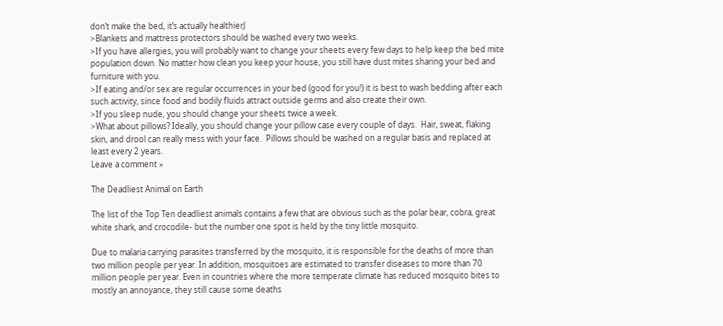don’t make the bed, it’s actually healthierJ
>Blankets and mattress protectors should be washed every two weeks.
>If you have allergies, you will probably want to change your sheets every few days to help keep the bed mite population down. No matter how clean you keep your house, you still have dust mites sharing your bed and furniture with you.
>If eating and/or sex are regular occurrences in your bed (good for you!) it is best to wash bedding after each such activity, since food and bodily fluids attract outside germs and also create their own.
>If you sleep nude, you should change your sheets twice a week.
>What about pillows? Ideally, you should change your pillow case every couple of days.  Hair, sweat, flaking skin, and drool can really mess with your face.  Pillows should be washed on a regular basis and replaced at least every 2 years.
Leave a comment »

The Deadliest Animal on Earth

The list of the Top Ten deadliest animals contains a few that are obvious such as the polar bear, cobra, great white shark, and crocodile- but the number one spot is held by the tiny little mosquito.

Due to malaria carrying parasites transferred by the mosquito, it is responsible for the deaths of more than two million people per year. In addition, mosquitoes are estimated to transfer diseases to more than 70 million people per year. Even in countries where the more temperate climate has reduced mosquito bites to mostly an annoyance, they still cause some deaths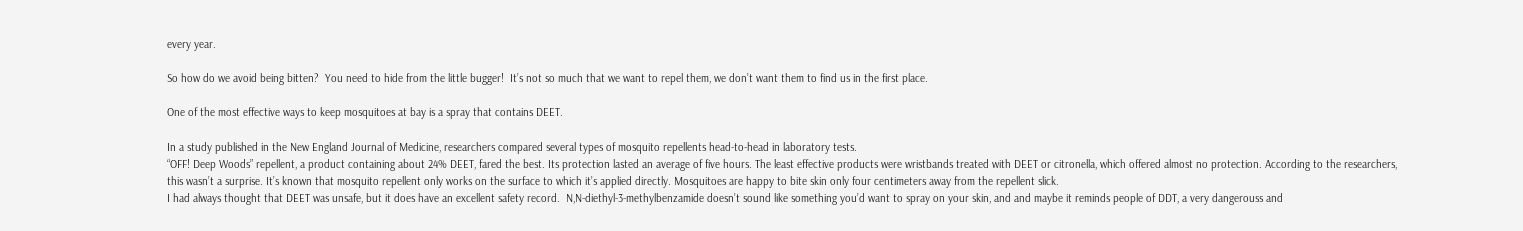every year.

So how do we avoid being bitten?  You need to hide from the little bugger!  It’s not so much that we want to repel them, we don’t want them to find us in the first place.

One of the most effective ways to keep mosquitoes at bay is a spray that contains DEET.

In a study published in the New England Journal of Medicine, researchers compared several types of mosquito repellents head-to-head in laboratory tests.
“OFF! Deep Woods” repellent, a product containing about 24% DEET, fared the best. Its protection lasted an average of five hours. The least effective products were wristbands treated with DEET or citronella, which offered almost no protection. According to the researchers, this wasn’t a surprise. It’s known that mosquito repellent only works on the surface to which it’s applied directly. Mosquitoes are happy to bite skin only four centimeters away from the repellent slick.
I had always thought that DEET was unsafe, but it does have an excellent safety record.  N,N-diethyl-3-methylbenzamide doesn’t sound like something you’d want to spray on your skin, and and maybe it reminds people of DDT, a very dangerouss and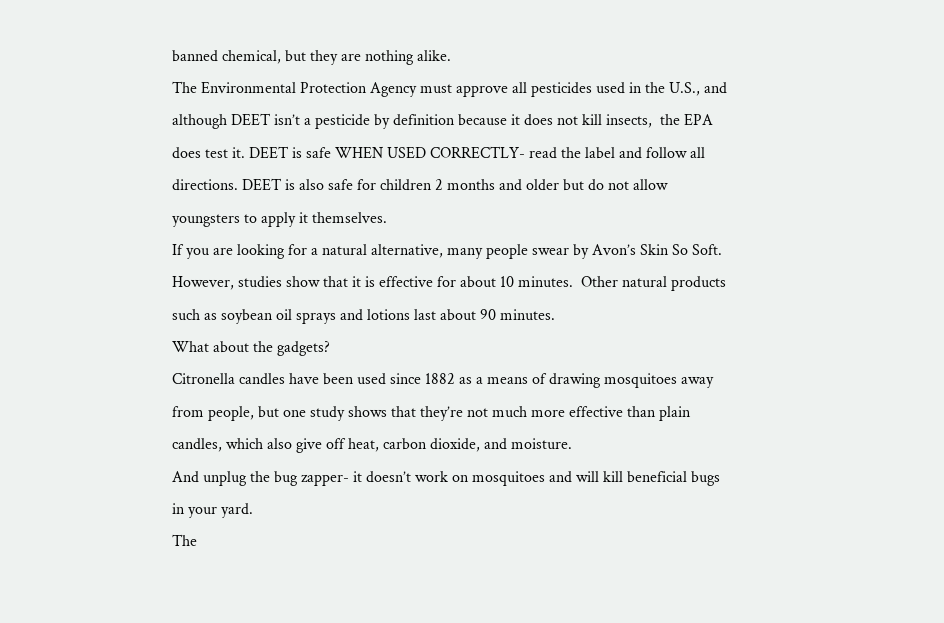banned chemical, but they are nothing alike.
The Environmental Protection Agency must approve all pesticides used in the U.S., and although DEET isn’t a pesticide by definition because it does not kill insects,  the EPA does test it. DEET is safe WHEN USED CORRECTLY- read the label and follow all directions. DEET is also safe for children 2 months and older but do not allow youngsters to apply it themselves.
If you are looking for a natural alternative, many people swear by Avon’s Skin So Soft.  However, studies show that it is effective for about 10 minutes.  Other natural products such as soybean oil sprays and lotions last about 90 minutes.
What about the gadgets?
Citronella candles have been used since 1882 as a means of drawing mosquitoes away from people, but one study shows that they’re not much more effective than plain candles, which also give off heat, carbon dioxide, and moisture.
And unplug the bug zapper- it doesn’t work on mosquitoes and will kill beneficial bugs in your yard.
The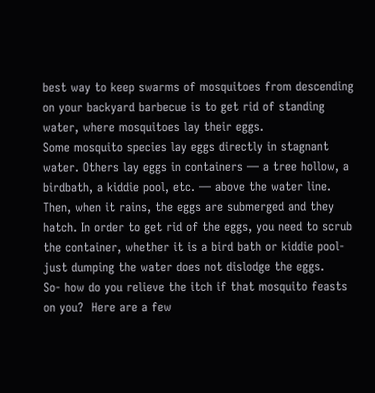best way to keep swarms of mosquitoes from descending on your backyard barbecue is to get rid of standing water, where mosquitoes lay their eggs.
Some mosquito species lay eggs directly in stagnant water. Others lay eggs in containers — a tree hollow, a birdbath, a kiddie pool, etc. — above the water line. Then, when it rains, the eggs are submerged and they hatch. In order to get rid of the eggs, you need to scrub the container, whether it is a bird bath or kiddie pool- just dumping the water does not dislodge the eggs.
So- how do you relieve the itch if that mosquito feasts on you?  Here are a few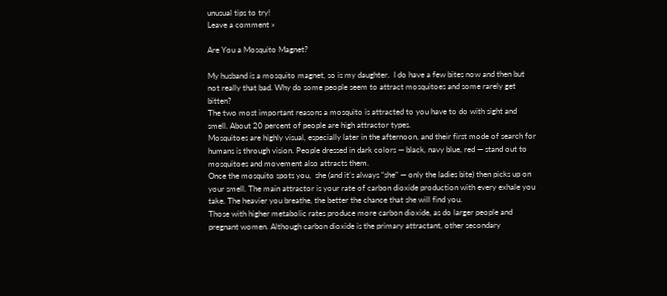unusual tips to try!
Leave a comment »

Are You a Mosquito Magnet?

My husband is a mosquito magnet, so is my daughter.  I do have a few bites now and then but not really that bad. Why do some people seem to attract mosquitoes and some rarely get bitten?
The two most important reasons a mosquito is attracted to you have to do with sight and smell. About 20 percent of people are high attractor types.
Mosquitoes are highly visual, especially later in the afternoon, and their first mode of search for humans is through vision. People dressed in dark colors — black, navy blue, red — stand out to mosquitoes and movement also attracts them.
Once the mosquito spots you,  she (and it’s always “she” — only the ladies bite) then picks up on your smell. The main attractor is your rate of carbon dioxide production with every exhale you take. The heavier you breathe, the better the chance that she will find you.
Those with higher metabolic rates produce more carbon dioxide, as do larger people and pregnant women. Although carbon dioxide is the primary attractant, other secondary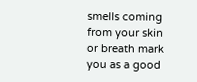smells coming from your skin or breath mark you as a good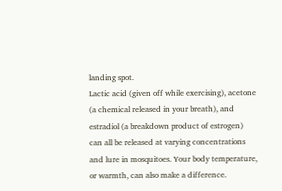landing spot.
Lactic acid (given off while exercising), acetone (a chemical released in your breath), and estradiol (a breakdown product of estrogen) can all be released at varying concentrations and lure in mosquitoes. Your body temperature, or warmth, can also make a difference.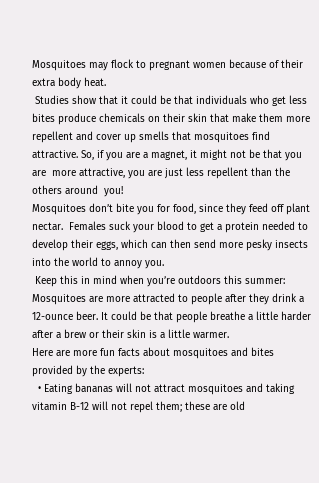Mosquitoes may flock to pregnant women because of their extra body heat.
 Studies show that it could be that individuals who get less bites produce chemicals on their skin that make them more repellent and cover up smells that mosquitoes find attractive. So, if you are a magnet, it might not be that you are  more attractive, you are just less repellent than the others around  you!
Mosquitoes don’t bite you for food, since they feed off plant nectar.  Females suck your blood to get a protein needed to develop their eggs, which can then send more pesky insects into the world to annoy you.
 Keep this in mind when you’re outdoors this summer: Mosquitoes are more attracted to people after they drink a 12-ounce beer. It could be that people breathe a little harder after a brew or their skin is a little warmer.
Here are more fun facts about mosquitoes and bites provided by the experts:
  • Eating bananas will not attract mosquitoes and taking vitamin B-12 will not repel them; these are old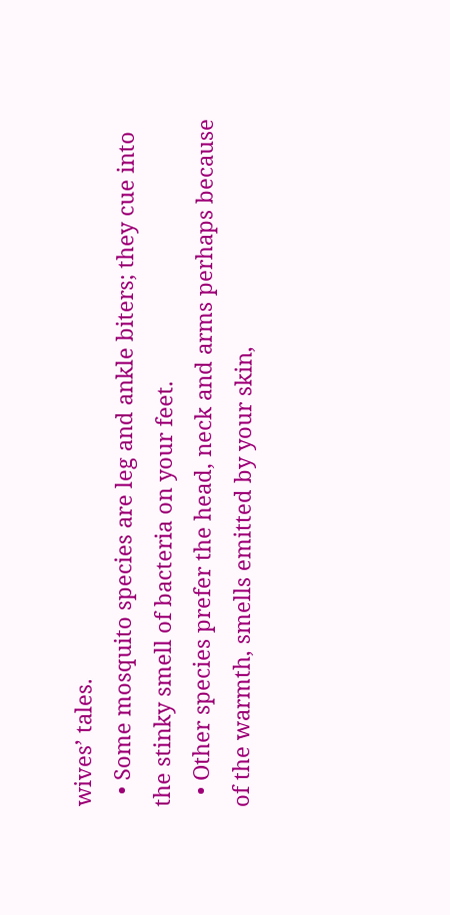wives’ tales.
  • Some mosquito species are leg and ankle biters; they cue into the stinky smell of bacteria on your feet.
  • Other species prefer the head, neck and arms perhaps because of the warmth, smells emitted by your skin,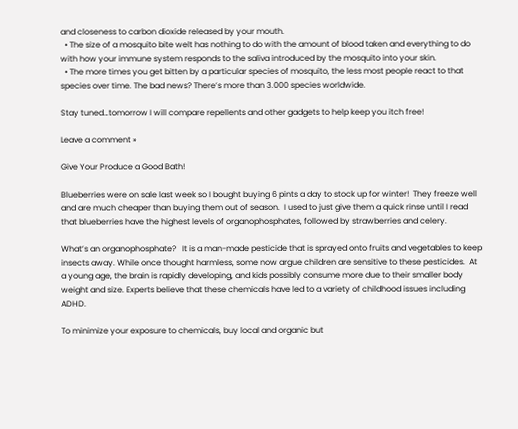and closeness to carbon dioxide released by your mouth.
  • The size of a mosquito bite welt has nothing to do with the amount of blood taken and everything to do with how your immune system responds to the saliva introduced by the mosquito into your skin.
  • The more times you get bitten by a particular species of mosquito, the less most people react to that species over time. The bad news? There’s more than 3.000 species worldwide.

Stay tuned…tomorrow I will compare repellents and other gadgets to help keep you itch free!

Leave a comment »

Give Your Produce a Good Bath!

Blueberries were on sale last week so I bought buying 6 pints a day to stock up for winter!  They freeze well and are much cheaper than buying them out of season.  I used to just give them a quick rinse until I read that blueberries have the highest levels of organophosphates, followed by strawberries and celery.

What’s an organophosphate?   It is a man-made pesticide that is sprayed onto fruits and vegetables to keep insects away. While once thought harmless, some now argue children are sensitive to these pesticides.  At a young age, the brain is rapidly developing, and kids possibly consume more due to their smaller body weight and size. Experts believe that these chemicals have led to a variety of childhood issues including ADHD.

To minimize your exposure to chemicals, buy local and organic but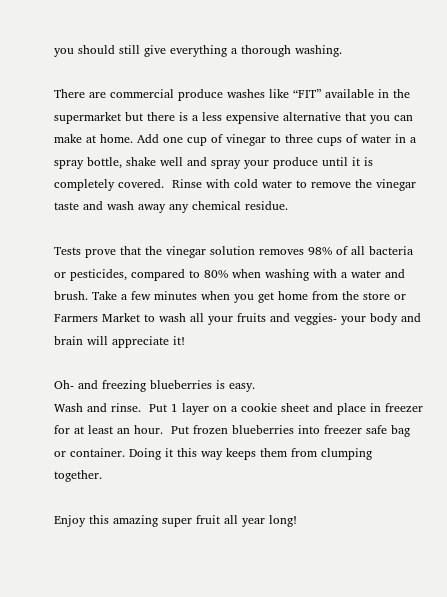you should still give everything a thorough washing.

There are commercial produce washes like “FIT” available in the supermarket but there is a less expensive alternative that you can make at home. Add one cup of vinegar to three cups of water in a spray bottle, shake well and spray your produce until it is completely covered.  Rinse with cold water to remove the vinegar taste and wash away any chemical residue.

Tests prove that the vinegar solution removes 98% of all bacteria or pesticides, compared to 80% when washing with a water and brush. Take a few minutes when you get home from the store or Farmers Market to wash all your fruits and veggies- your body and brain will appreciate it!

Oh- and freezing blueberries is easy.
Wash and rinse.  Put 1 layer on a cookie sheet and place in freezer for at least an hour.  Put frozen blueberries into freezer safe bag or container. Doing it this way keeps them from clumping together.

Enjoy this amazing super fruit all year long!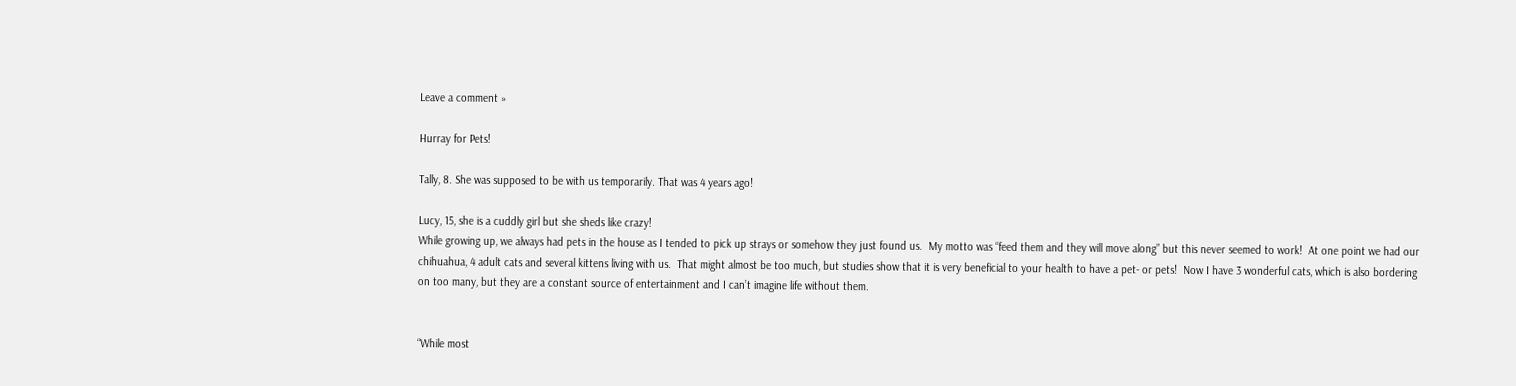Leave a comment »

Hurray for Pets!

Tally, 8. She was supposed to be with us temporarily. That was 4 years ago!

Lucy, 15, she is a cuddly girl but she sheds like crazy!
While growing up, we always had pets in the house as I tended to pick up strays or somehow they just found us.  My motto was “feed them and they will move along” but this never seemed to work!  At one point we had our chihuahua, 4 adult cats and several kittens living with us.  That might almost be too much, but studies show that it is very beneficial to your health to have a pet- or pets!  Now I have 3 wonderful cats, which is also bordering on too many, but they are a constant source of entertainment and I can’t imagine life without them.


“While most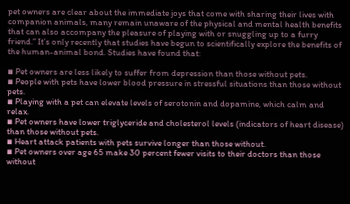pet owners are clear about the immediate joys that come with sharing their lives with companion animals, many remain unaware of the physical and mental health benefits that can also accompany the pleasure of playing with or snuggling up to a furry friend.” It’s only recently that studies have begun to scientifically explore the benefits of the human-animal bond. Studies have found that:

▪ Pet owners are less likely to suffer from depression than those without pets.
▪ People with pets have lower blood pressure in stressful situations than those without pets.
▪ Playing with a pet can elevate levels of serotonin and dopamine, which calm and relax.
▪ Pet owners have lower triglyceride and cholesterol levels (indicators of heart disease) than those without pets.
▪ Heart attack patients with pets survive longer than those without.
▪ Pet owners over age 65 make 30 percent fewer visits to their doctors than those without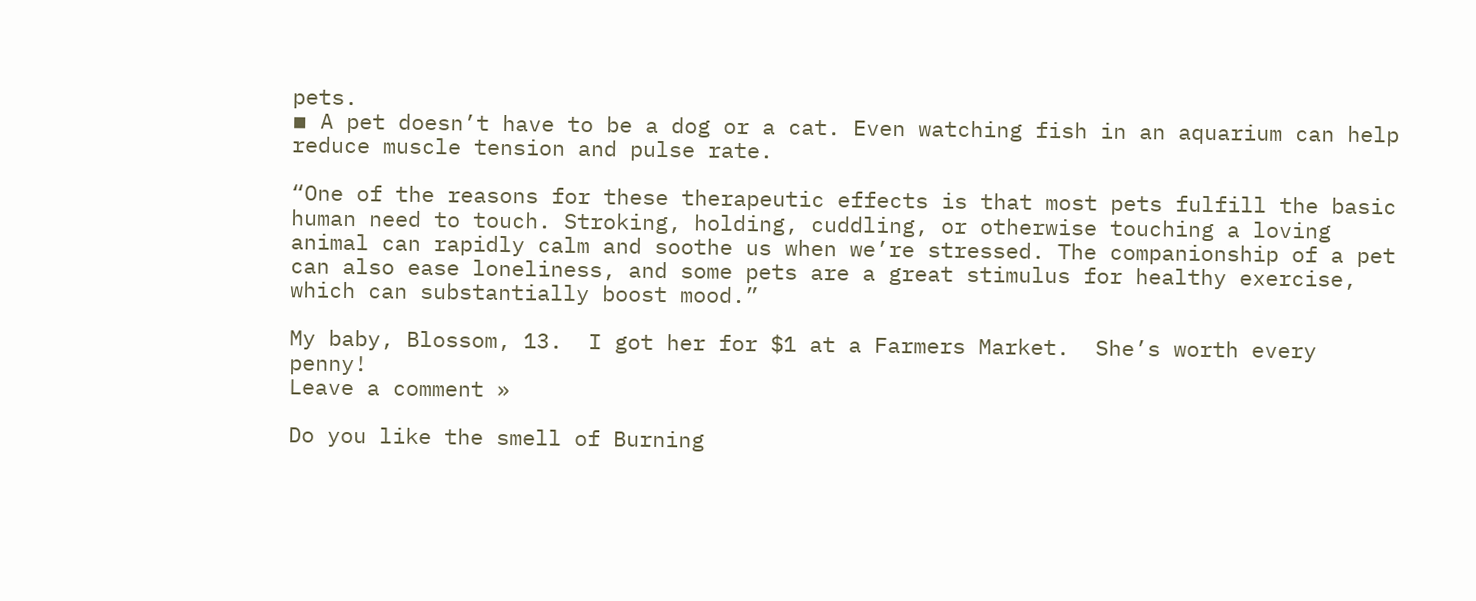pets.
▪ A pet doesn’t have to be a dog or a cat. Even watching fish in an aquarium can help reduce muscle tension and pulse rate.

“One of the reasons for these therapeutic effects is that most pets fulfill the basic human need to touch. Stroking, holding, cuddling, or otherwise touching a loving animal can rapidly calm and soothe us when we’re stressed. The companionship of a pet can also ease loneliness, and some pets are a great stimulus for healthy exercise, which can substantially boost mood.”

My baby, Blossom, 13.  I got her for $1 at a Farmers Market.  She’s worth every penny!
Leave a comment »

Do you like the smell of Burning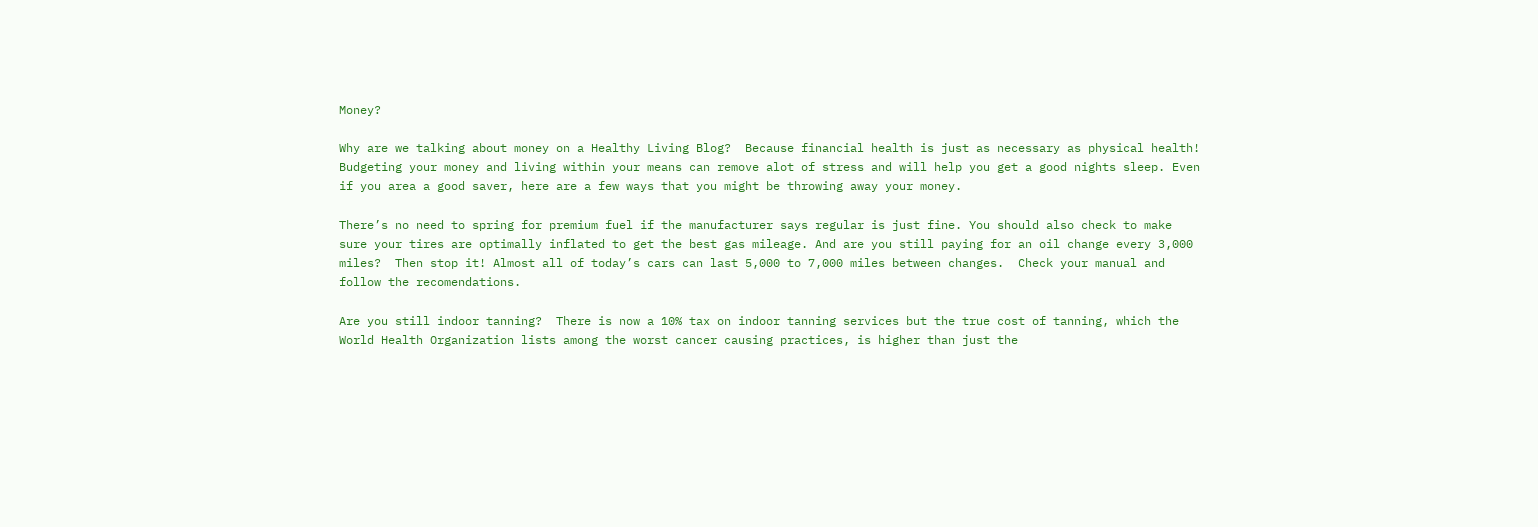Money?

Why are we talking about money on a Healthy Living Blog?  Because financial health is just as necessary as physical health!  Budgeting your money and living within your means can remove alot of stress and will help you get a good nights sleep. Even if you area a good saver, here are a few ways that you might be throwing away your money.

There’s no need to spring for premium fuel if the manufacturer says regular is just fine. You should also check to make sure your tires are optimally inflated to get the best gas mileage. And are you still paying for an oil change every 3,000 miles?  Then stop it! Almost all of today’s cars can last 5,000 to 7,000 miles between changes.  Check your manual and follow the recomendations.

Are you still indoor tanning?  There is now a 10% tax on indoor tanning services but the true cost of tanning, which the World Health Organization lists among the worst cancer causing practices, is higher than just the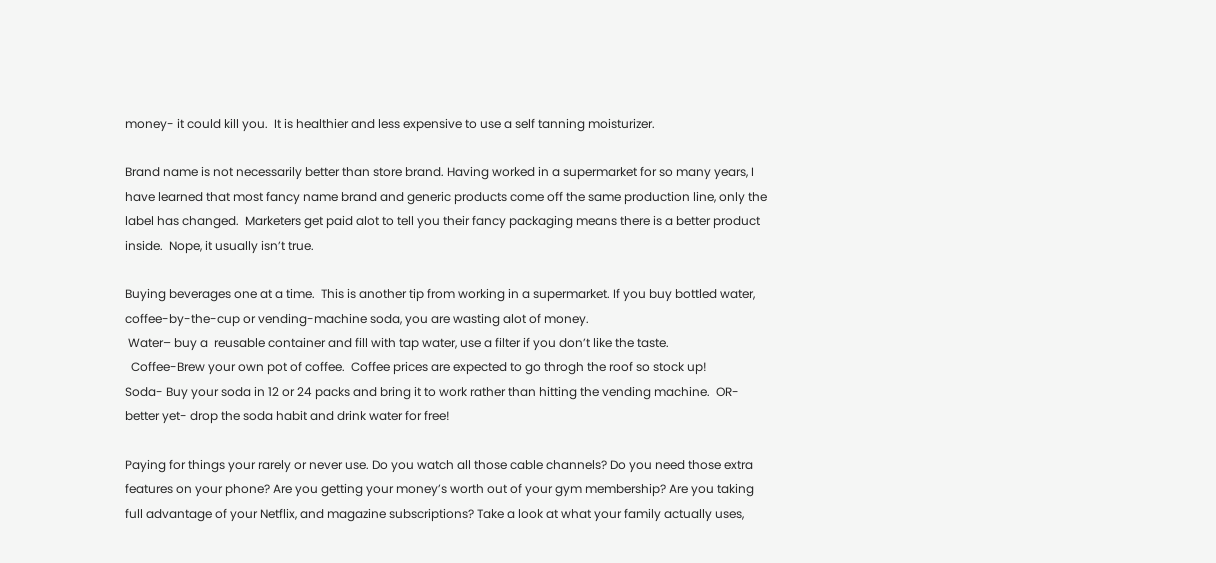money- it could kill you.  It is healthier and less expensive to use a self tanning moisturizer.

Brand name is not necessarily better than store brand. Having worked in a supermarket for so many years, I have learned that most fancy name brand and generic products come off the same production line, only the label has changed.  Marketers get paid alot to tell you their fancy packaging means there is a better product inside.  Nope, it usually isn’t true.

Buying beverages one at a time.  This is another tip from working in a supermarket. If you buy bottled water, coffee-by-the-cup or vending-machine soda, you are wasting alot of money.
 Water– buy a  reusable container and fill with tap water, use a filter if you don’t like the taste.
  Coffee-Brew your own pot of coffee.  Coffee prices are expected to go throgh the roof so stock up!
Soda- Buy your soda in 12 or 24 packs and bring it to work rather than hitting the vending machine.  OR- better yet- drop the soda habit and drink water for free!

Paying for things your rarely or never use. Do you watch all those cable channels? Do you need those extra features on your phone? Are you getting your money’s worth out of your gym membership? Are you taking full advantage of your Netflix, and magazine subscriptions? Take a look at what your family actually uses,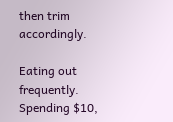then trim accordingly.

Eating out frequently. Spending $10,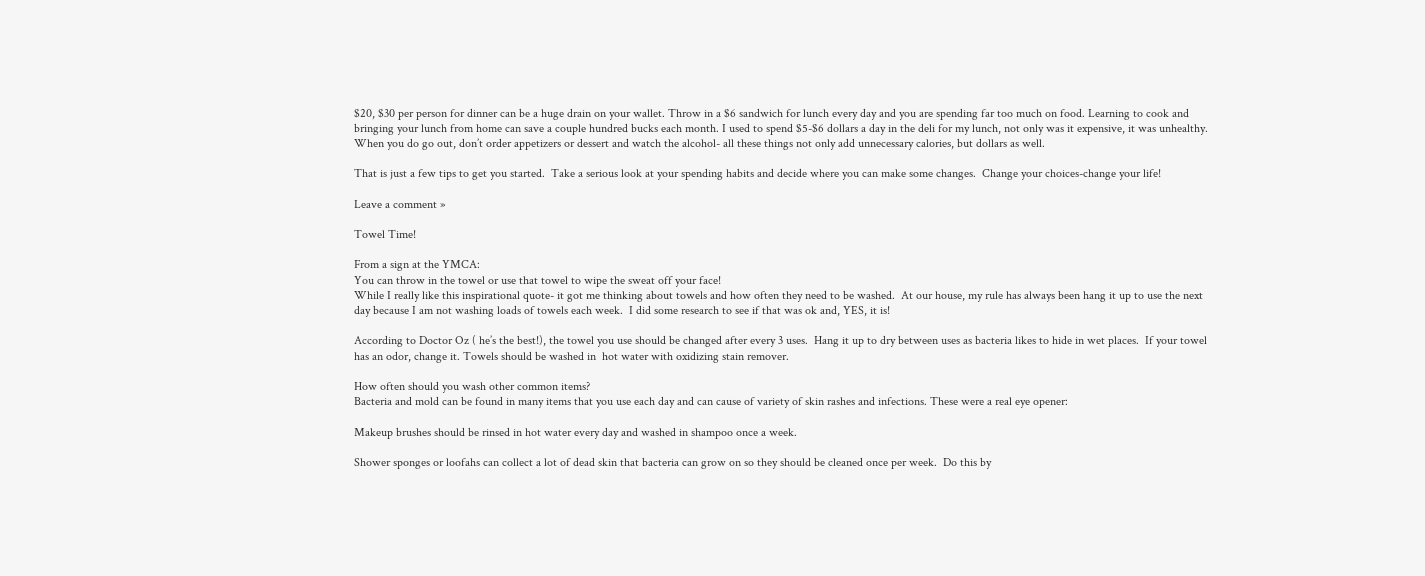$20, $30 per person for dinner can be a huge drain on your wallet. Throw in a $6 sandwich for lunch every day and you are spending far too much on food. Learning to cook and bringing your lunch from home can save a couple hundred bucks each month. I used to spend $5-$6 dollars a day in the deli for my lunch, not only was it expensive, it was unhealthy.  When you do go out, don’t order appetizers or dessert and watch the alcohol- all these things not only add unnecessary calories, but dollars as well.

That is just a few tips to get you started.  Take a serious look at your spending habits and decide where you can make some changes.  Change your choices-change your life!

Leave a comment »

Towel Time!

From a sign at the YMCA:
You can throw in the towel or use that towel to wipe the sweat off your face!
While I really like this inspirational quote- it got me thinking about towels and how often they need to be washed.  At our house, my rule has always been hang it up to use the next day because I am not washing loads of towels each week.  I did some research to see if that was ok and, YES, it is!

According to Doctor Oz ( he’s the best!), the towel you use should be changed after every 3 uses.  Hang it up to dry between uses as bacteria likes to hide in wet places.  If your towel has an odor, change it. Towels should be washed in  hot water with oxidizing stain remover.

How often should you wash other common items?
Bacteria and mold can be found in many items that you use each day and can cause of variety of skin rashes and infections. These were a real eye opener:

Makeup brushes should be rinsed in hot water every day and washed in shampoo once a week.

Shower sponges or loofahs can collect a lot of dead skin that bacteria can grow on so they should be cleaned once per week.  Do this by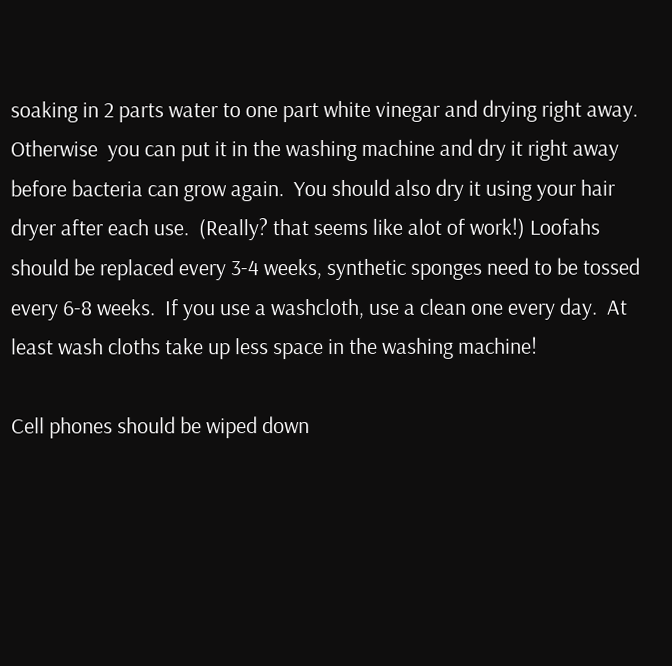soaking in 2 parts water to one part white vinegar and drying right away. Otherwise  you can put it in the washing machine and dry it right away before bacteria can grow again.  You should also dry it using your hair dryer after each use.  (Really? that seems like alot of work!) Loofahs should be replaced every 3-4 weeks, synthetic sponges need to be tossed every 6-8 weeks.  If you use a washcloth, use a clean one every day.  At least wash cloths take up less space in the washing machine!

Cell phones should be wiped down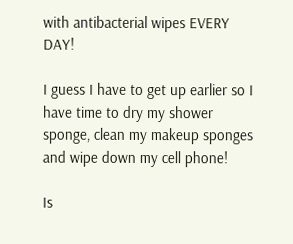with antibacterial wipes EVERY DAY!

I guess I have to get up earlier so I have time to dry my shower sponge, clean my makeup sponges and wipe down my cell phone!

Is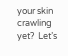your skin crawling yet?  Let’s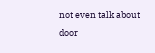not even talk about door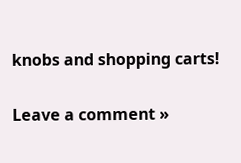knobs and shopping carts!

Leave a comment »